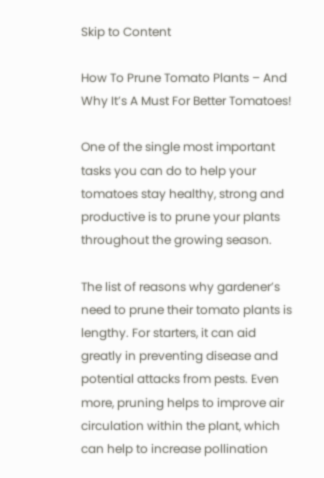Skip to Content

How To Prune Tomato Plants – And Why It’s A Must For Better Tomatoes!

One of the single most important tasks you can do to help your tomatoes stay healthy, strong and productive is to prune your plants throughout the growing season.

The list of reasons why gardener’s need to prune their tomato plants is lengthy. For starters, it can aid greatly in preventing disease and potential attacks from pests. Even more, pruning helps to improve air circulation within the plant, which can help to increase pollination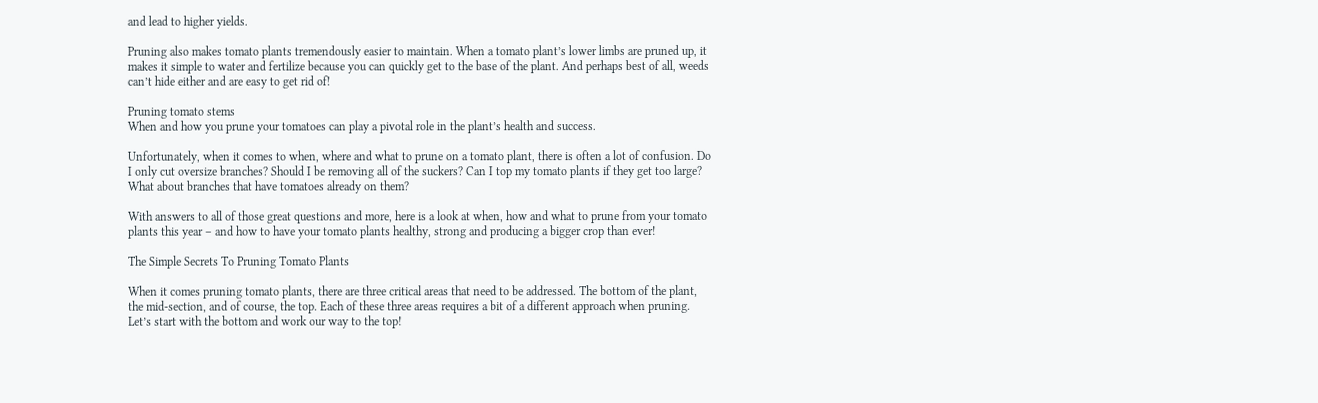and lead to higher yields.

Pruning also makes tomato plants tremendously easier to maintain. When a tomato plant’s lower limbs are pruned up, it makes it simple to water and fertilize because you can quickly get to the base of the plant. And perhaps best of all, weeds can’t hide either and are easy to get rid of!

Pruning tomato stems
When and how you prune your tomatoes can play a pivotal role in the plant’s health and success.

Unfortunately, when it comes to when, where and what to prune on a tomato plant, there is often a lot of confusion. Do I only cut oversize branches? Should I be removing all of the suckers? Can I top my tomato plants if they get too large? What about branches that have tomatoes already on them?

With answers to all of those great questions and more, here is a look at when, how and what to prune from your tomato plants this year – and how to have your tomato plants healthy, strong and producing a bigger crop than ever!

The Simple Secrets To Pruning Tomato Plants

When it comes pruning tomato plants, there are three critical areas that need to be addressed. The bottom of the plant, the mid-section, and of course, the top. Each of these three areas requires a bit of a different approach when pruning. Let’s start with the bottom and work our way to the top!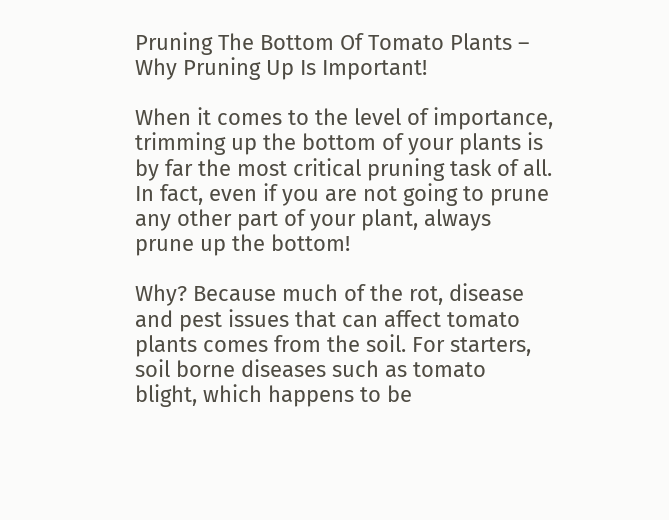Pruning The Bottom Of Tomato Plants – Why Pruning Up Is Important!

When it comes to the level of importance, trimming up the bottom of your plants is by far the most critical pruning task of all. In fact, even if you are not going to prune any other part of your plant, always prune up the bottom!

Why? Because much of the rot, disease and pest issues that can affect tomato plants comes from the soil. For starters, soil borne diseases such as tomato blight, which happens to be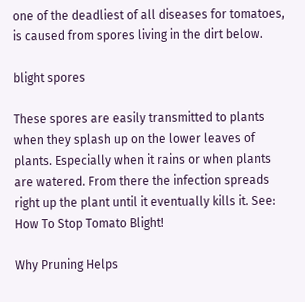one of the deadliest of all diseases for tomatoes, is caused from spores living in the dirt below.

blight spores

These spores are easily transmitted to plants when they splash up on the lower leaves of plants. Especially when it rains or when plants are watered. From there the infection spreads right up the plant until it eventually kills it. See: How To Stop Tomato Blight!

Why Pruning Helps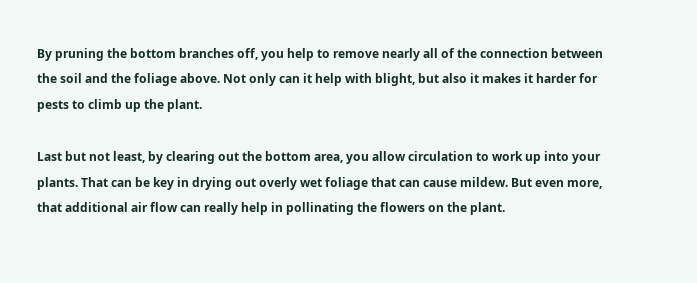By pruning the bottom branches off, you help to remove nearly all of the connection between the soil and the foliage above. Not only can it help with blight, but also it makes it harder for pests to climb up the plant.

Last but not least, by clearing out the bottom area, you allow circulation to work up into your plants. That can be key in drying out overly wet foliage that can cause mildew. But even more, that additional air flow can really help in pollinating the flowers on the plant.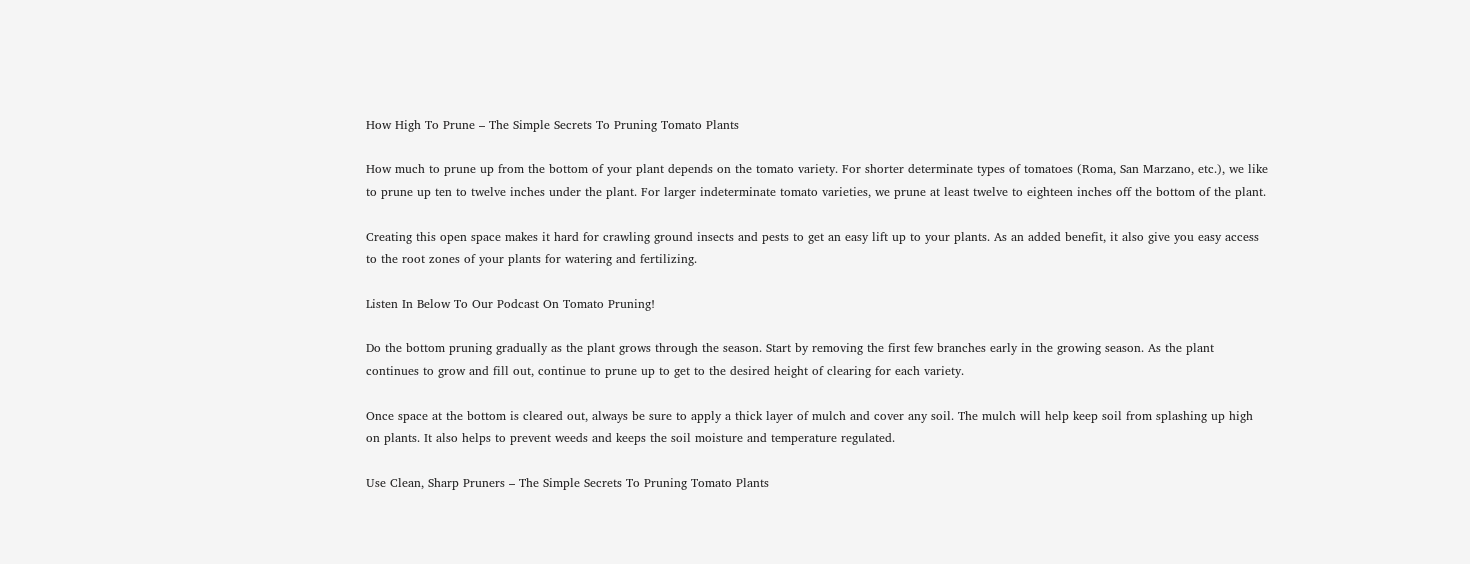How High To Prune – The Simple Secrets To Pruning Tomato Plants

How much to prune up from the bottom of your plant depends on the tomato variety. For shorter determinate types of tomatoes (Roma, San Marzano, etc.), we like to prune up ten to twelve inches under the plant. For larger indeterminate tomato varieties, we prune at least twelve to eighteen inches off the bottom of the plant.

Creating this open space makes it hard for crawling ground insects and pests to get an easy lift up to your plants. As an added benefit, it also give you easy access to the root zones of your plants for watering and fertilizing.

Listen In Below To Our Podcast On Tomato Pruning!

Do the bottom pruning gradually as the plant grows through the season. Start by removing the first few branches early in the growing season. As the plant continues to grow and fill out, continue to prune up to get to the desired height of clearing for each variety.

Once space at the bottom is cleared out, always be sure to apply a thick layer of mulch and cover any soil. The mulch will help keep soil from splashing up high on plants. It also helps to prevent weeds and keeps the soil moisture and temperature regulated.

Use Clean, Sharp Pruners – The Simple Secrets To Pruning Tomato Plants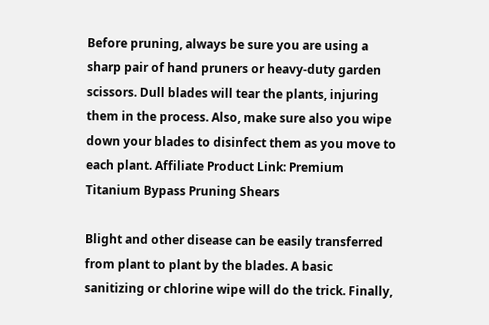Before pruning, always be sure you are using a sharp pair of hand pruners or heavy-duty garden scissors. Dull blades will tear the plants, injuring them in the process. Also, make sure also you wipe down your blades to disinfect them as you move to each plant. Affiliate Product Link: Premium Titanium Bypass Pruning Shears

Blight and other disease can be easily transferred from plant to plant by the blades. A basic sanitizing or chlorine wipe will do the trick. Finally,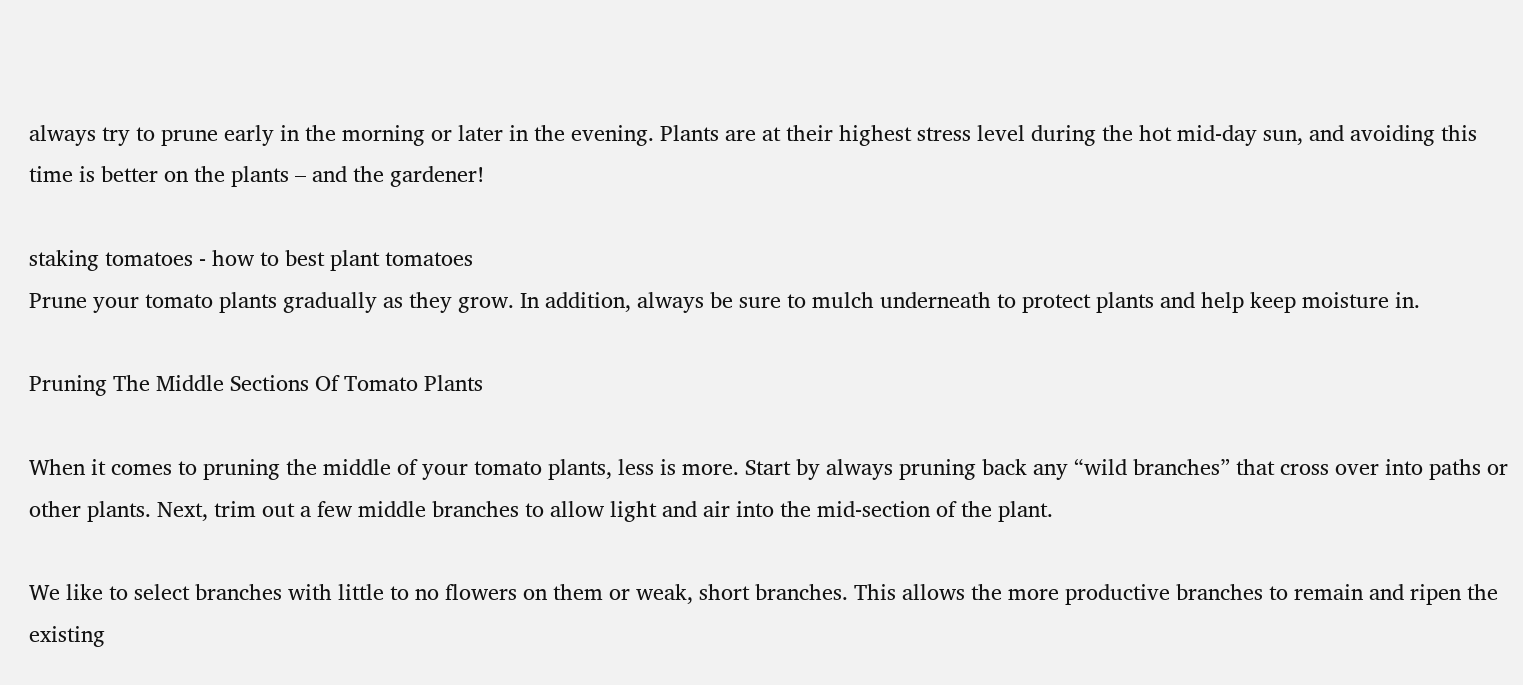always try to prune early in the morning or later in the evening. Plants are at their highest stress level during the hot mid-day sun, and avoiding this time is better on the plants – and the gardener!

staking tomatoes - how to best plant tomatoes
Prune your tomato plants gradually as they grow. In addition, always be sure to mulch underneath to protect plants and help keep moisture in.

Pruning The Middle Sections Of Tomato Plants

When it comes to pruning the middle of your tomato plants, less is more. Start by always pruning back any “wild branches” that cross over into paths or other plants. Next, trim out a few middle branches to allow light and air into the mid-section of the plant.

We like to select branches with little to no flowers on them or weak, short branches. This allows the more productive branches to remain and ripen the existing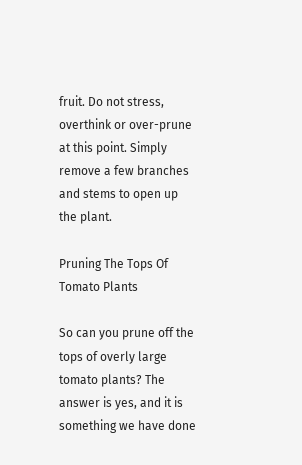fruit. Do not stress, overthink or over-prune at this point. Simply remove a few branches and stems to open up the plant.

Pruning The Tops Of Tomato Plants

So can you prune off the tops of overly large tomato plants? The answer is yes, and it is something we have done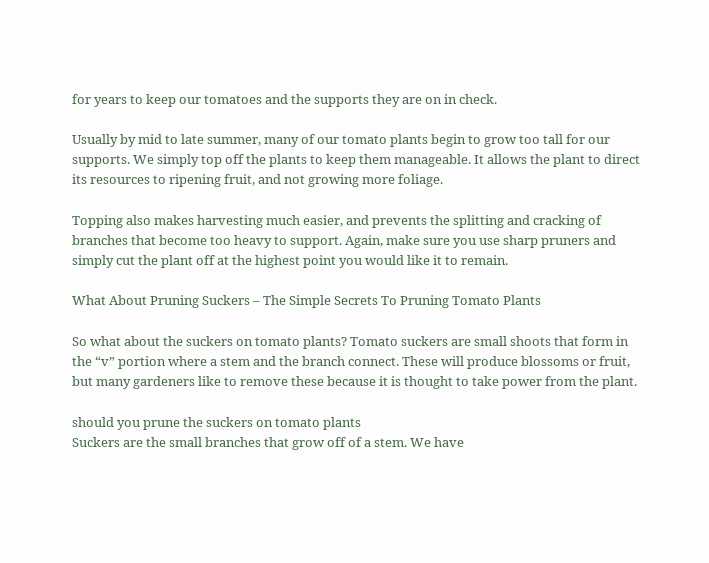for years to keep our tomatoes and the supports they are on in check.

Usually by mid to late summer, many of our tomato plants begin to grow too tall for our supports. We simply top off the plants to keep them manageable. It allows the plant to direct its resources to ripening fruit, and not growing more foliage.

Topping also makes harvesting much easier, and prevents the splitting and cracking of branches that become too heavy to support. Again, make sure you use sharp pruners and simply cut the plant off at the highest point you would like it to remain.

What About Pruning Suckers – The Simple Secrets To Pruning Tomato Plants

So what about the suckers on tomato plants? Tomato suckers are small shoots that form in the “v” portion where a stem and the branch connect. These will produce blossoms or fruit, but many gardeners like to remove these because it is thought to take power from the plant.

should you prune the suckers on tomato plants
Suckers are the small branches that grow off of a stem. We have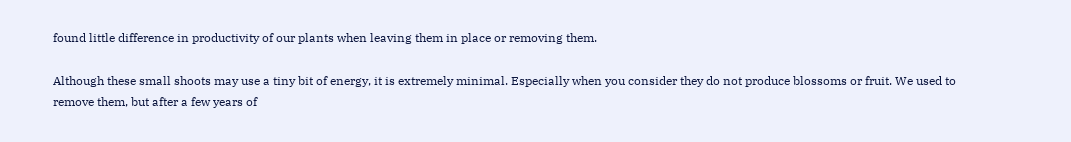found little difference in productivity of our plants when leaving them in place or removing them.

Although these small shoots may use a tiny bit of energy, it is extremely minimal. Especially when you consider they do not produce blossoms or fruit. We used to remove them, but after a few years of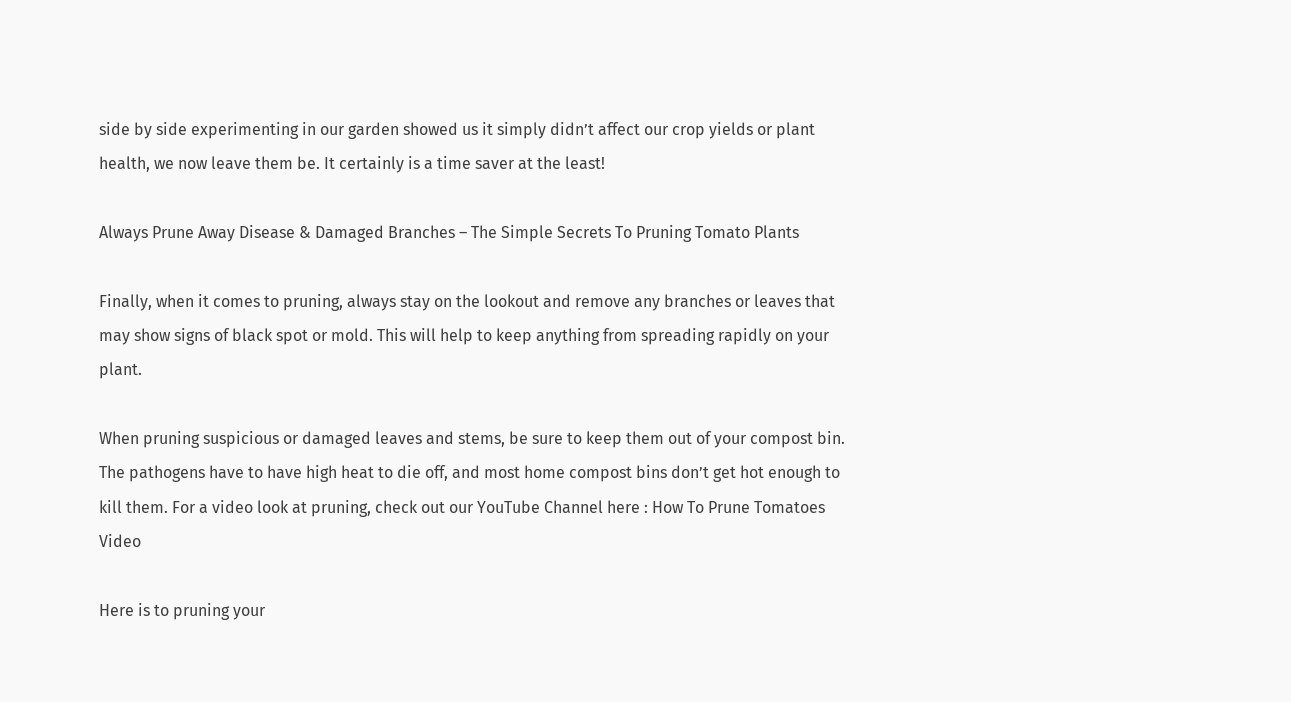side by side experimenting in our garden showed us it simply didn’t affect our crop yields or plant health, we now leave them be. It certainly is a time saver at the least!

Always Prune Away Disease & Damaged Branches – The Simple Secrets To Pruning Tomato Plants

Finally, when it comes to pruning, always stay on the lookout and remove any branches or leaves that may show signs of black spot or mold. This will help to keep anything from spreading rapidly on your plant.

When pruning suspicious or damaged leaves and stems, be sure to keep them out of your compost bin. The pathogens have to have high heat to die off, and most home compost bins don’t get hot enough to kill them. For a video look at pruning, check out our YouTube Channel here : How To Prune Tomatoes Video

Here is to pruning your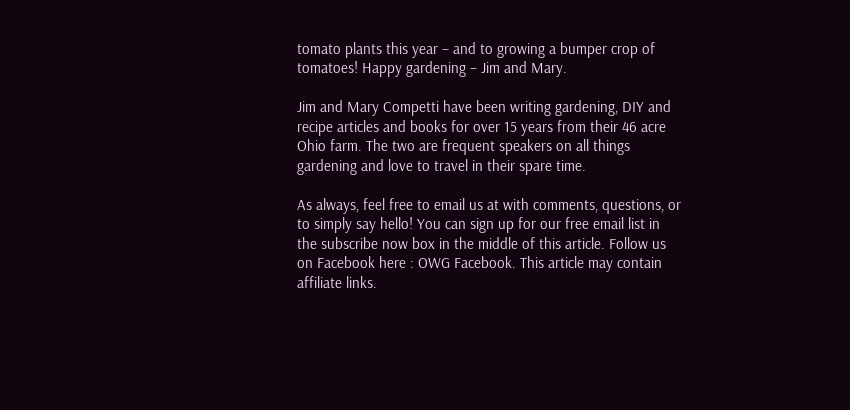tomato plants this year – and to growing a bumper crop of tomatoes! Happy gardening – Jim and Mary.

Jim and Mary Competti have been writing gardening, DIY and recipe articles and books for over 15 years from their 46 acre Ohio farm. The two are frequent speakers on all things gardening and love to travel in their spare time.

As always, feel free to email us at with comments, questions, or to simply say hello! You can sign up for our free email list in the subscribe now box in the middle of this article. Follow us on Facebook here : OWG Facebook. This article may contain affiliate links.